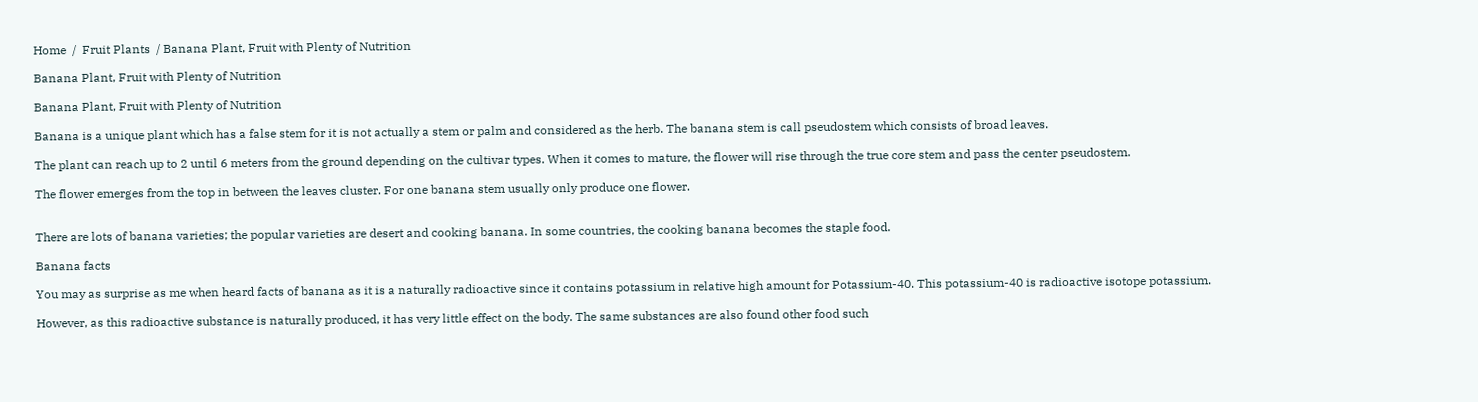Home  /  Fruit Plants  / Banana Plant, Fruit with Plenty of Nutrition

Banana Plant, Fruit with Plenty of Nutrition

Banana Plant, Fruit with Plenty of Nutrition

Banana is a unique plant which has a false stem for it is not actually a stem or palm and considered as the herb. The banana stem is call pseudostem which consists of broad leaves.

The plant can reach up to 2 until 6 meters from the ground depending on the cultivar types. When it comes to mature, the flower will rise through the true core stem and pass the center pseudostem.

The flower emerges from the top in between the leaves cluster. For one banana stem usually only produce one flower.


There are lots of banana varieties; the popular varieties are desert and cooking banana. In some countries, the cooking banana becomes the staple food.

Banana facts

You may as surprise as me when heard facts of banana as it is a naturally radioactive since it contains potassium in relative high amount for Potassium-40. This potassium-40 is radioactive isotope potassium.

However, as this radioactive substance is naturally produced, it has very little effect on the body. The same substances are also found other food such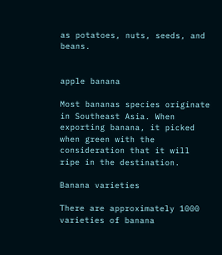as potatoes, nuts, seeds, and beans.


apple banana

Most bananas species originate in Southeast Asia. When exporting banana, it picked when green with the consideration that it will ripe in the destination.

Banana varieties

There are approximately 1000 varieties of banana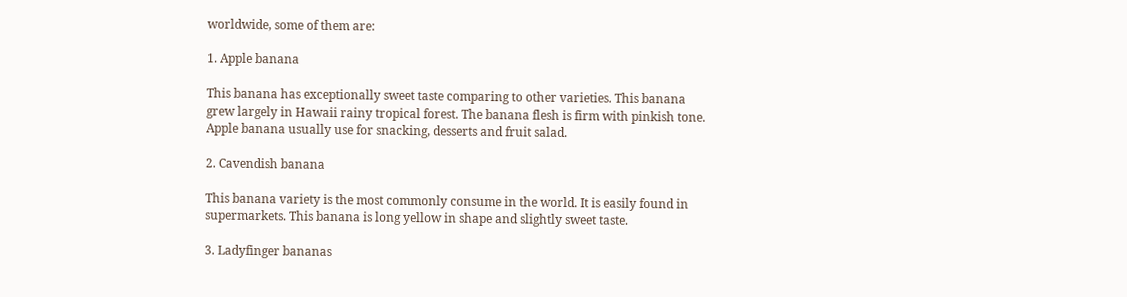worldwide, some of them are:

1. Apple banana

This banana has exceptionally sweet taste comparing to other varieties. This banana grew largely in Hawaii rainy tropical forest. The banana flesh is firm with pinkish tone. Apple banana usually use for snacking, desserts and fruit salad.

2. Cavendish banana

This banana variety is the most commonly consume in the world. It is easily found in supermarkets. This banana is long yellow in shape and slightly sweet taste.

3. Ladyfinger bananas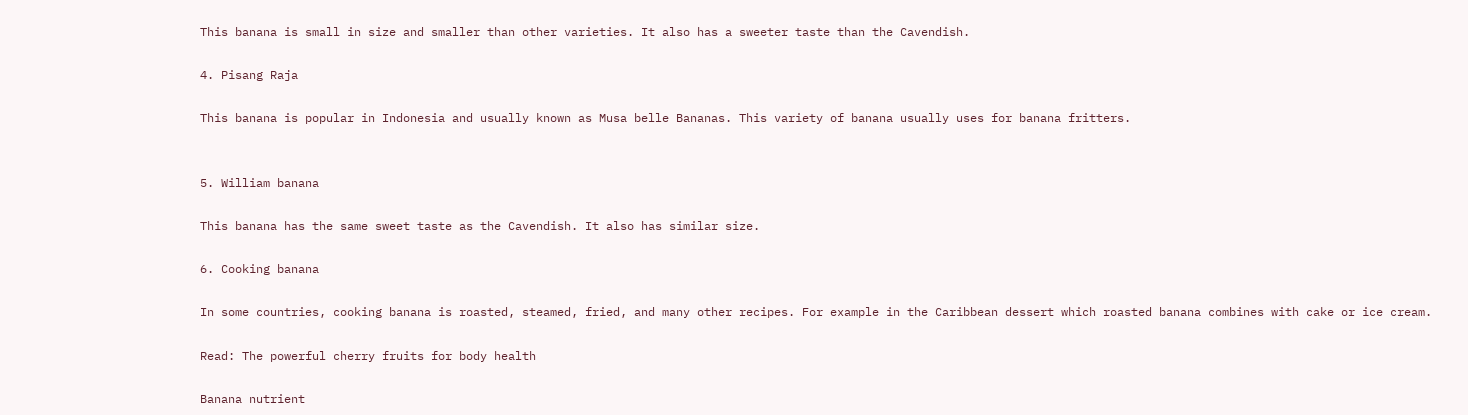This banana is small in size and smaller than other varieties. It also has a sweeter taste than the Cavendish.

4. Pisang Raja

This banana is popular in Indonesia and usually known as Musa belle Bananas. This variety of banana usually uses for banana fritters.


5. William banana

This banana has the same sweet taste as the Cavendish. It also has similar size.

6. Cooking banana

In some countries, cooking banana is roasted, steamed, fried, and many other recipes. For example in the Caribbean dessert which roasted banana combines with cake or ice cream.

Read: The powerful cherry fruits for body health

Banana nutrient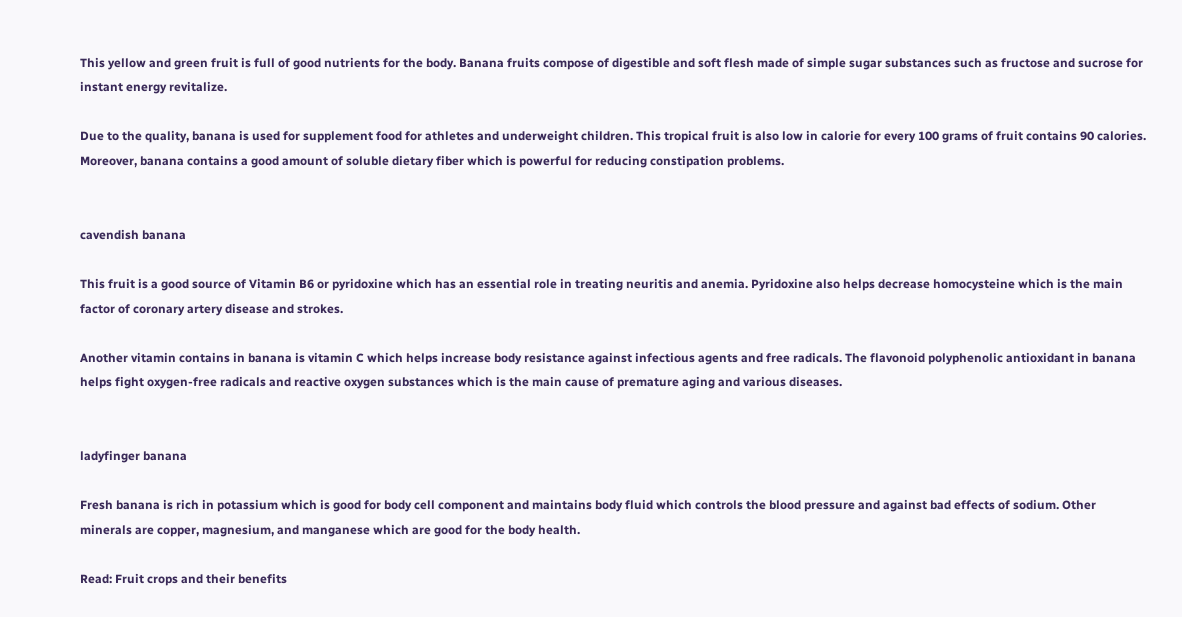This yellow and green fruit is full of good nutrients for the body. Banana fruits compose of digestible and soft flesh made of simple sugar substances such as fructose and sucrose for instant energy revitalize.

Due to the quality, banana is used for supplement food for athletes and underweight children. This tropical fruit is also low in calorie for every 100 grams of fruit contains 90 calories. Moreover, banana contains a good amount of soluble dietary fiber which is powerful for reducing constipation problems.


cavendish banana

This fruit is a good source of Vitamin B6 or pyridoxine which has an essential role in treating neuritis and anemia. Pyridoxine also helps decrease homocysteine which is the main factor of coronary artery disease and strokes.

Another vitamin contains in banana is vitamin C which helps increase body resistance against infectious agents and free radicals. The flavonoid polyphenolic antioxidant in banana helps fight oxygen-free radicals and reactive oxygen substances which is the main cause of premature aging and various diseases.


ladyfinger banana

Fresh banana is rich in potassium which is good for body cell component and maintains body fluid which controls the blood pressure and against bad effects of sodium. Other minerals are copper, magnesium, and manganese which are good for the body health.

Read: Fruit crops and their benefits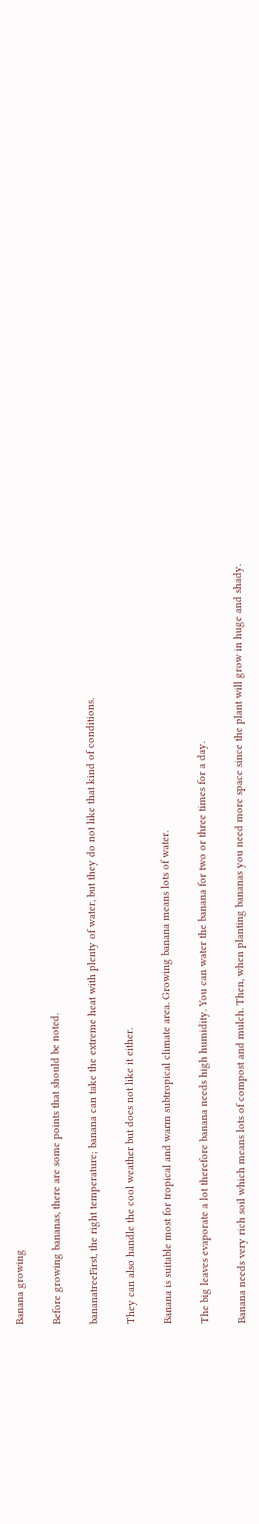Banana growing

Before growing bananas, there are some points that should be noted.

bananatreeFirst, the right temperature; banana can take the extreme heat with plenty of water, but they do not like that kind of conditions.

They can also handle the cool weather but does not like it either.

Banana is suitable most for tropical and warm subtropical climate area. Growing banana means lots of water.

The big leaves evaporate a lot therefore banana needs high humidity. You can water the banana for two or three times for a day.

Banana needs very rich soil which means lots of compost and mulch. Then, when planting bananas you need more space since the plant will grow in huge and shady.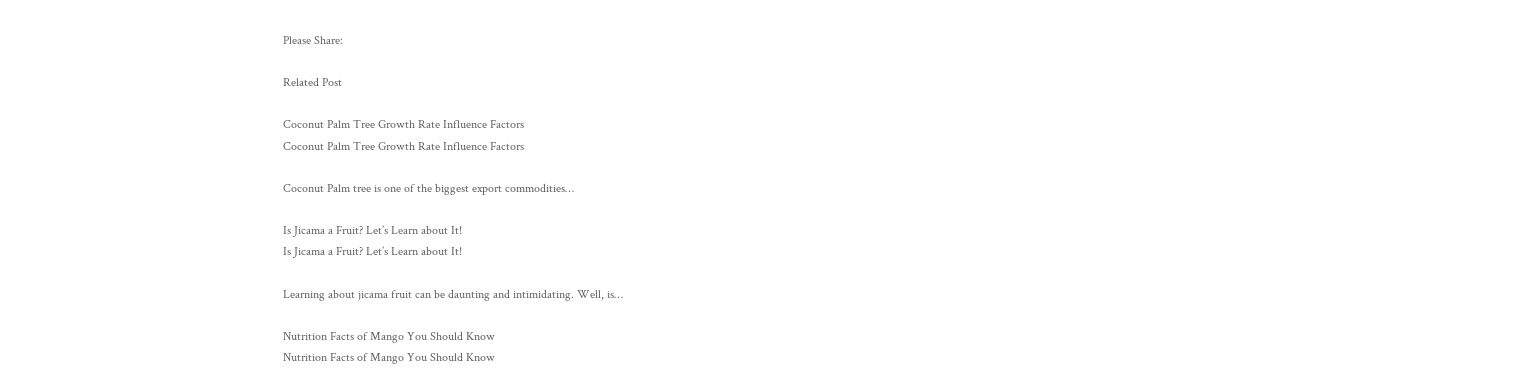Please Share:

Related Post

Coconut Palm Tree Growth Rate Influence Factors
Coconut Palm Tree Growth Rate Influence Factors

Coconut Palm tree is one of the biggest export commodities…

Is Jicama a Fruit? Let’s Learn about It!
Is Jicama a Fruit? Let’s Learn about It!

Learning about jicama fruit can be daunting and intimidating. Well, is…

Nutrition Facts of Mango You Should Know
Nutrition Facts of Mango You Should Know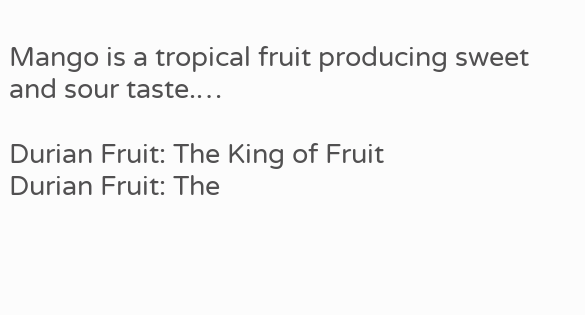Mango is a tropical fruit producing sweet and sour taste.…

Durian Fruit: The King of Fruit
Durian Fruit: The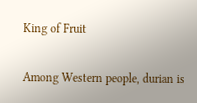King of Fruit

Among Western people, durian is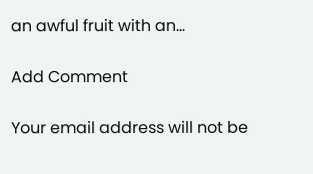an awful fruit with an…

Add Comment

Your email address will not be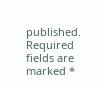published. Required fields are marked *